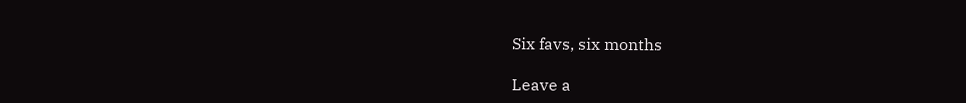Six favs, six months

Leave a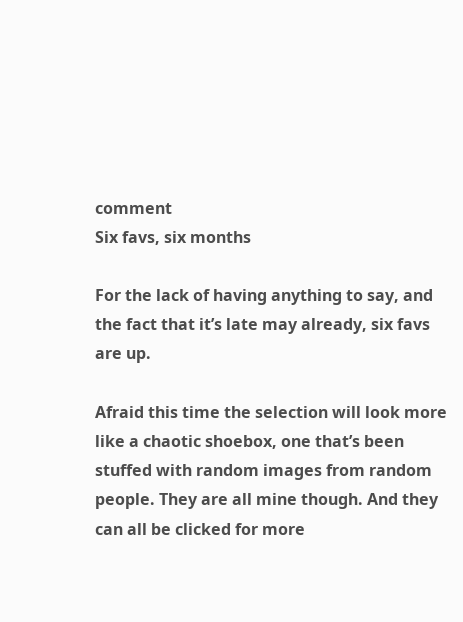comment
Six favs, six months

For the lack of having anything to say, and the fact that it’s late may already, six favs are up.

Afraid this time the selection will look more like a chaotic shoebox, one that’s been stuffed with random images from random people. They are all mine though. And they can all be clicked for more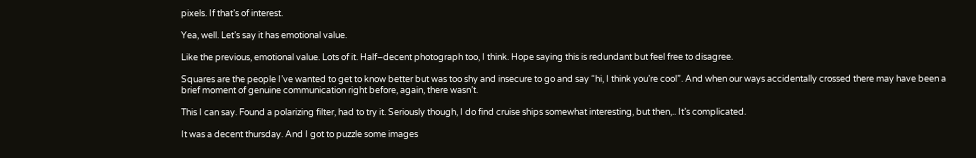pixels. If that’s of interest.

Yea, well. Let’s say it has emotional value.

Like the previous, emotional value. Lots of it. Half–decent photograph too, I think. Hope saying this is redundant but feel free to disagree.

Squares are the people I’ve wanted to get to know better but was too shy and insecure to go and say “hi, I think you’re cool”. And when our ways accidentally crossed there may have been a brief moment of genuine communication right before, again, there wasn’t.

This I can say. Found a polarizing filter, had to try it. Seriously though, I do find cruise ships somewhat interesting, but then,.. It’s complicated.

It was a decent thursday. And I got to puzzle some images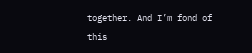together. And I’m fond of this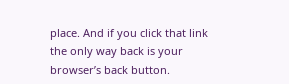place. And if you click that link the only way back is your browser’s back button.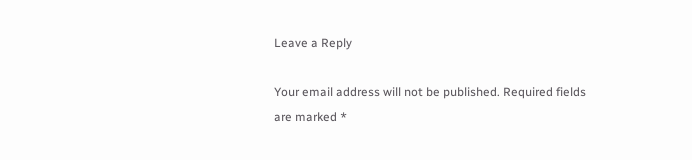Leave a Reply

Your email address will not be published. Required fields are marked *